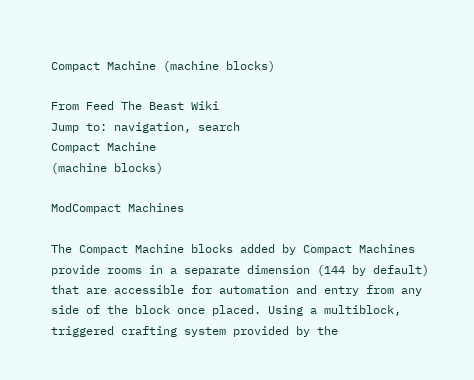Compact Machine (machine blocks)

From Feed The Beast Wiki
Jump to: navigation, search
Compact Machine
(machine blocks)

ModCompact Machines

The Compact Machine blocks added by Compact Machines provide rooms in a separate dimension (144 by default) that are accessible for automation and entry from any side of the block once placed. Using a multiblock, triggered crafting system provided by the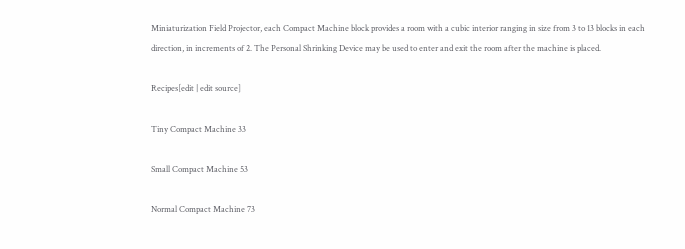Miniaturization Field Projector, each Compact Machine block provides a room with a cubic interior ranging in size from 3 to 13 blocks in each direction, in increments of 2. The Personal Shrinking Device may be used to enter and exit the room after the machine is placed.

Recipes[edit | edit source]

Tiny Compact Machine 33

Small Compact Machine 53

Normal Compact Machine 73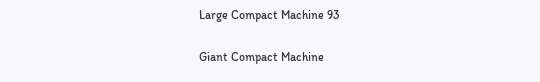Large Compact Machine 93

Giant Compact Machine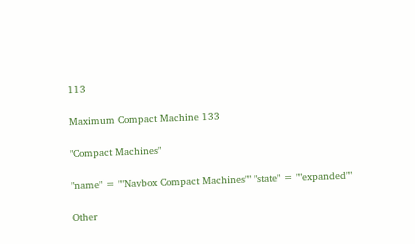113

Maximum Compact Machine 133

"Compact Machines"

"name" = ""Navbox Compact Machines"" "state" = ""expanded""

Other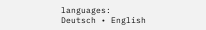languages:
Deutsch • English